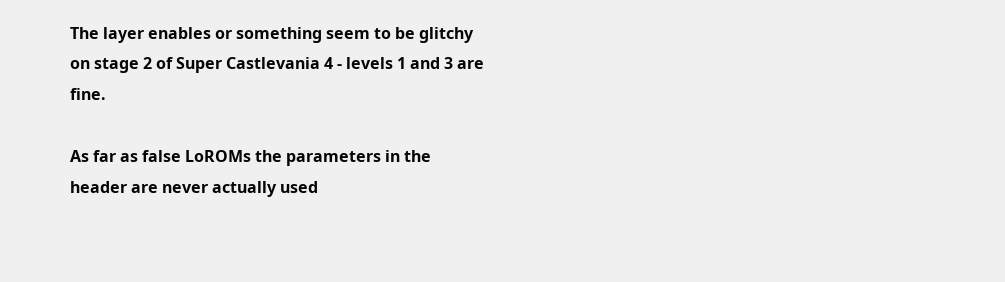The layer enables or something seem to be glitchy on stage 2 of Super Castlevania 4 - levels 1 and 3 are fine.

As far as false LoROMs the parameters in the header are never actually used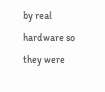by real hardware so they were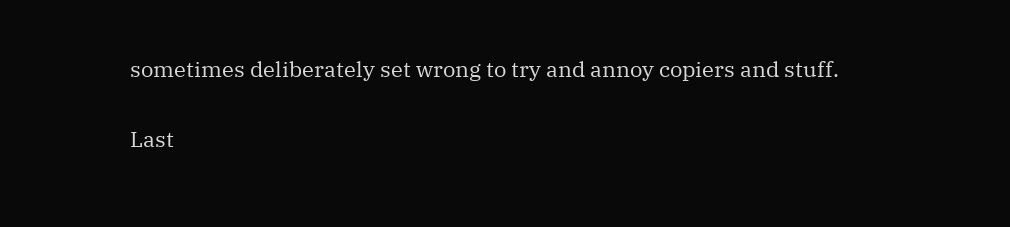sometimes deliberately set wrong to try and annoy copiers and stuff.

Last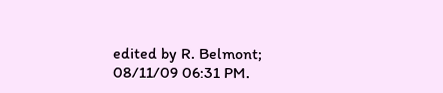edited by R. Belmont; 08/11/09 06:31 PM.